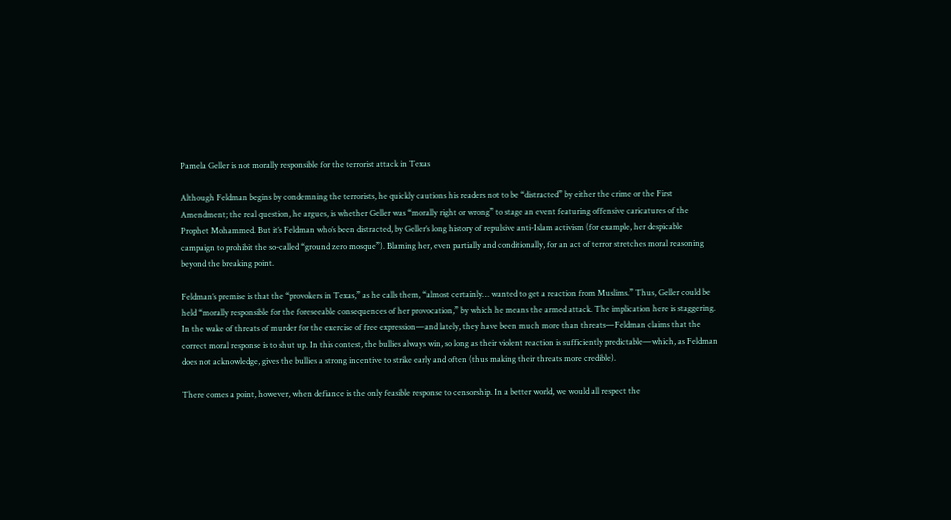Pamela Geller is not morally responsible for the terrorist attack in Texas

Although Feldman begins by condemning the terrorists, he quickly cautions his readers not to be “distracted” by either the crime or the First Amendment; the real question, he argues, is whether Geller was “morally right or wrong” to stage an event featuring offensive caricatures of the Prophet Mohammed. But it’s Feldman who’s been distracted, by Geller’s long history of repulsive anti-Islam activism (for example, her despicable campaign to prohibit the so-called “ground zero mosque”). Blaming her, even partially and conditionally, for an act of terror stretches moral reasoning beyond the breaking point.

Feldman’s premise is that the “provokers in Texas,” as he calls them, “almost certainly… wanted to get a reaction from Muslims.” Thus, Geller could be held “morally responsible for the foreseeable consequences of her provocation,” by which he means the armed attack. The implication here is staggering. In the wake of threats of murder for the exercise of free expression—and lately, they have been much more than threats—Feldman claims that the correct moral response is to shut up. In this contest, the bullies always win, so long as their violent reaction is sufficiently predictable—which, as Feldman does not acknowledge, gives the bullies a strong incentive to strike early and often (thus making their threats more credible).

There comes a point, however, when defiance is the only feasible response to censorship. In a better world, we would all respect the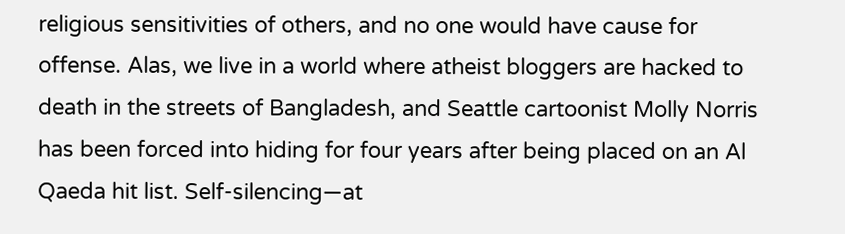religious sensitivities of others, and no one would have cause for offense. Alas, we live in a world where atheist bloggers are hacked to death in the streets of Bangladesh, and Seattle cartoonist Molly Norris has been forced into hiding for four years after being placed on an Al Qaeda hit list. Self-silencing—at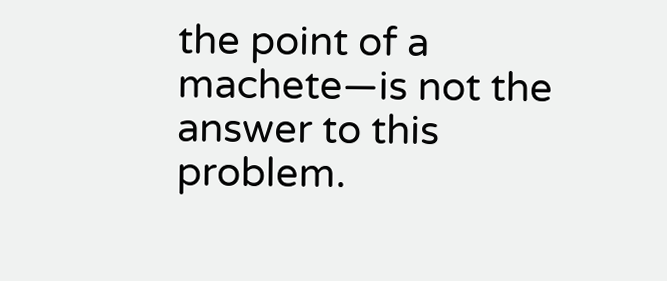the point of a machete—is not the answer to this problem.